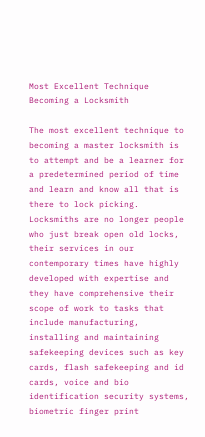Most Excellent Technique Becoming a Locksmith

The most excellent technique to becoming a master locksmith is to attempt and be a learner for a predetermined period of time and learn and know all that is there to lock picking. Locksmiths are no longer people who just break open old locks, their services in our contemporary times have highly developed with expertise and they have comprehensive their scope of work to tasks that include manufacturing, installing and maintaining safekeeping devices such as key cards, flash safekeeping and id cards, voice and bio identification security systems, biometric finger print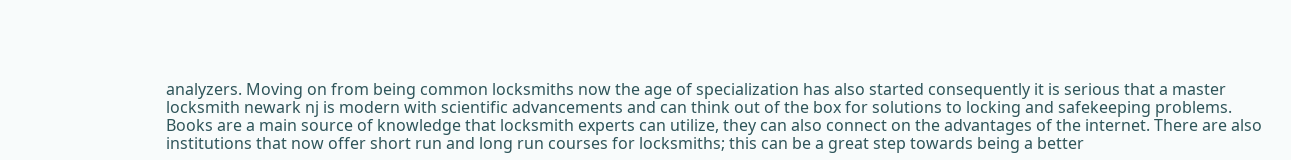analyzers. Moving on from being common locksmiths now the age of specialization has also started consequently it is serious that a master locksmith newark nj is modern with scientific advancements and can think out of the box for solutions to locking and safekeeping problems. Books are a main source of knowledge that locksmith experts can utilize, they can also connect on the advantages of the internet. There are also institutions that now offer short run and long run courses for locksmiths; this can be a great step towards being a better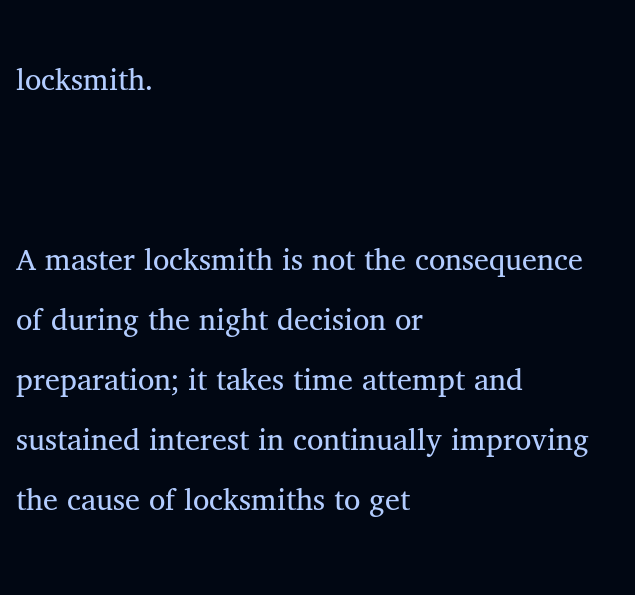locksmith.


A master locksmith is not the consequence of during the night decision or preparation; it takes time attempt and sustained interest in continually improving the cause of locksmiths to get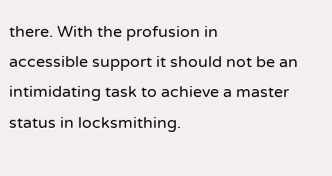there. With the profusion in accessible support it should not be an intimidating task to achieve a master status in locksmithing.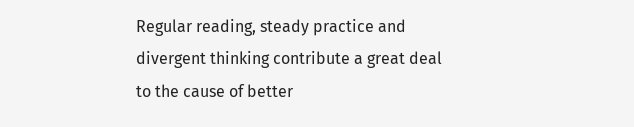Regular reading, steady practice and divergent thinking contribute a great deal to the cause of better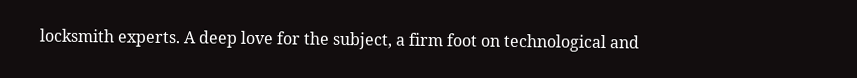locksmith experts. A deep love for the subject, a firm foot on technological and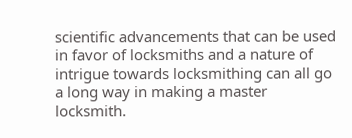scientific advancements that can be used in favor of locksmiths and a nature of intrigue towards locksmithing can all go a long way in making a master locksmith.